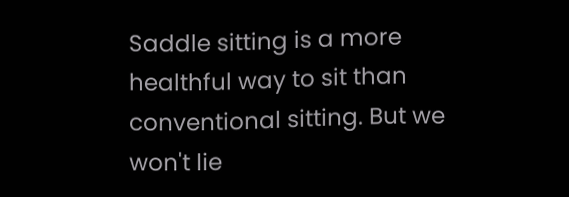Saddle sitting is a more healthful way to sit than conventional sitting. But we won't lie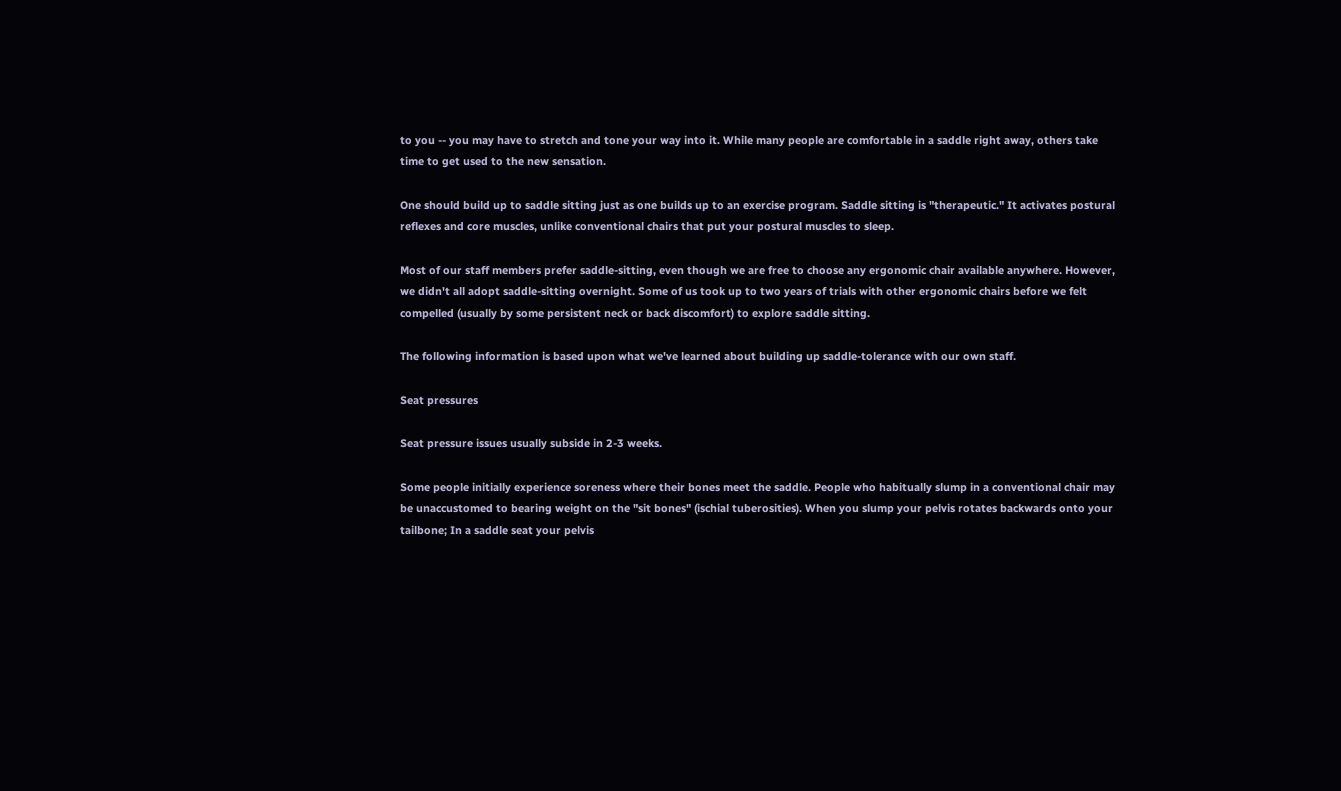to you -- you may have to stretch and tone your way into it. While many people are comfortable in a saddle right away, others take time to get used to the new sensation.

One should build up to saddle sitting just as one builds up to an exercise program. Saddle sitting is "therapeutic." It activates postural reflexes and core muscles, unlike conventional chairs that put your postural muscles to sleep.

Most of our staff members prefer saddle-sitting, even though we are free to choose any ergonomic chair available anywhere. However, we didn't all adopt saddle-sitting overnight. Some of us took up to two years of trials with other ergonomic chairs before we felt compelled (usually by some persistent neck or back discomfort) to explore saddle sitting.

The following information is based upon what we've learned about building up saddle-tolerance with our own staff.

Seat pressures

Seat pressure issues usually subside in 2-3 weeks.

Some people initially experience soreness where their bones meet the saddle. People who habitually slump in a conventional chair may be unaccustomed to bearing weight on the "sit bones" (ischial tuberosities). When you slump your pelvis rotates backwards onto your tailbone; In a saddle seat your pelvis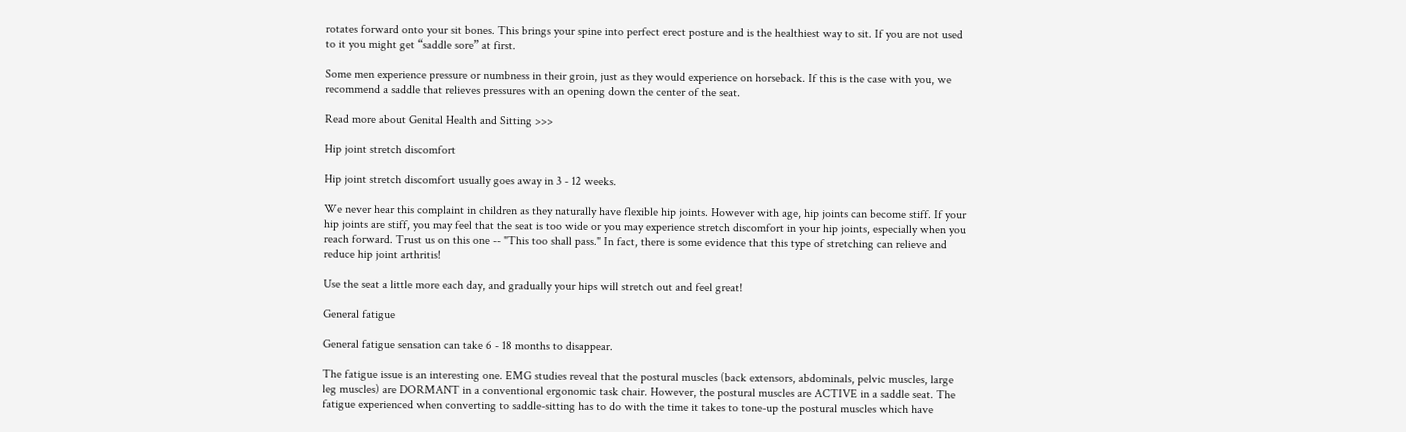rotates forward onto your sit bones. This brings your spine into perfect erect posture and is the healthiest way to sit. If you are not used to it you might get “saddle sore” at first.

Some men experience pressure or numbness in their groin, just as they would experience on horseback. If this is the case with you, we recommend a saddle that relieves pressures with an opening down the center of the seat.

Read more about Genital Health and Sitting >>>

Hip joint stretch discomfort

Hip joint stretch discomfort usually goes away in 3 - 12 weeks.

We never hear this complaint in children as they naturally have flexible hip joints. However with age, hip joints can become stiff. If your hip joints are stiff, you may feel that the seat is too wide or you may experience stretch discomfort in your hip joints, especially when you reach forward. Trust us on this one -- "This too shall pass." In fact, there is some evidence that this type of stretching can relieve and reduce hip joint arthritis!

Use the seat a little more each day, and gradually your hips will stretch out and feel great!

General fatigue

General fatigue sensation can take 6 - 18 months to disappear.

The fatigue issue is an interesting one. EMG studies reveal that the postural muscles (back extensors, abdominals, pelvic muscles, large leg muscles) are DORMANT in a conventional ergonomic task chair. However, the postural muscles are ACTIVE in a saddle seat. The fatigue experienced when converting to saddle-sitting has to do with the time it takes to tone-up the postural muscles which have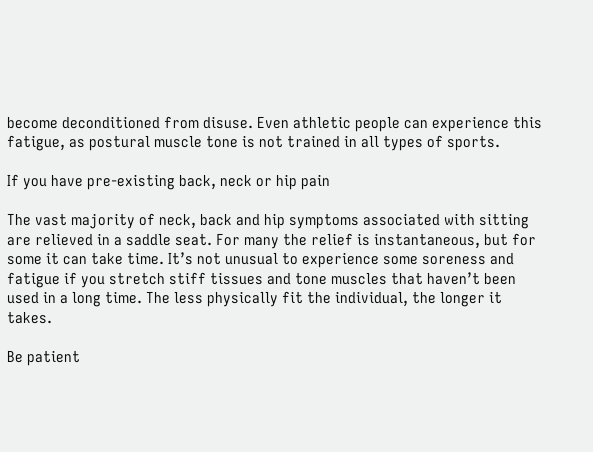become deconditioned from disuse. Even athletic people can experience this fatigue, as postural muscle tone is not trained in all types of sports.

If you have pre-existing back, neck or hip pain

The vast majority of neck, back and hip symptoms associated with sitting are relieved in a saddle seat. For many the relief is instantaneous, but for some it can take time. It’s not unusual to experience some soreness and fatigue if you stretch stiff tissues and tone muscles that haven’t been used in a long time. The less physically fit the individual, the longer it takes.

Be patient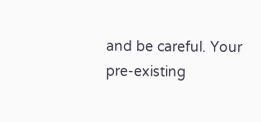and be careful. Your pre-existing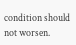condition should not worsen.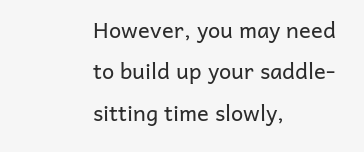However, you may need to build up your saddle-sitting time slowly,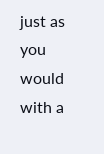just as you would with a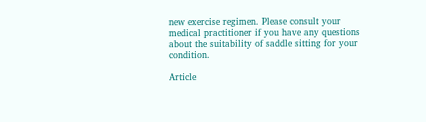new exercise regimen. Please consult your medical practitioner if you have any questions about the suitability of saddle sitting for your condition.

Article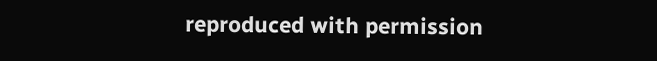reproduced with permission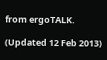from ergoTALK.

(Updated 12 Feb 2013)